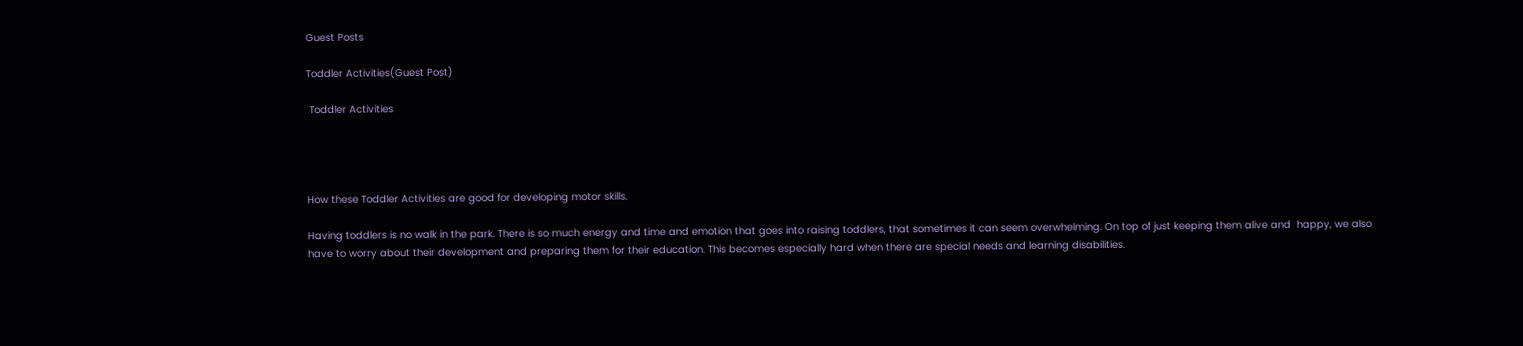Guest Posts

Toddler Activities(Guest Post)

 Toddler Activities




How these Toddler Activities are good for developing motor skills.

Having toddlers is no walk in the park. There is so much energy and time and emotion that goes into raising toddlers, that sometimes it can seem overwhelming. On top of just keeping them alive and  happy, we also have to worry about their development and preparing them for their education. This becomes especially hard when there are special needs and learning disabilities.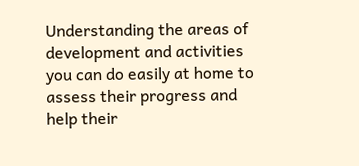Understanding the areas of development and activities you can do easily at home to assess their progress and help their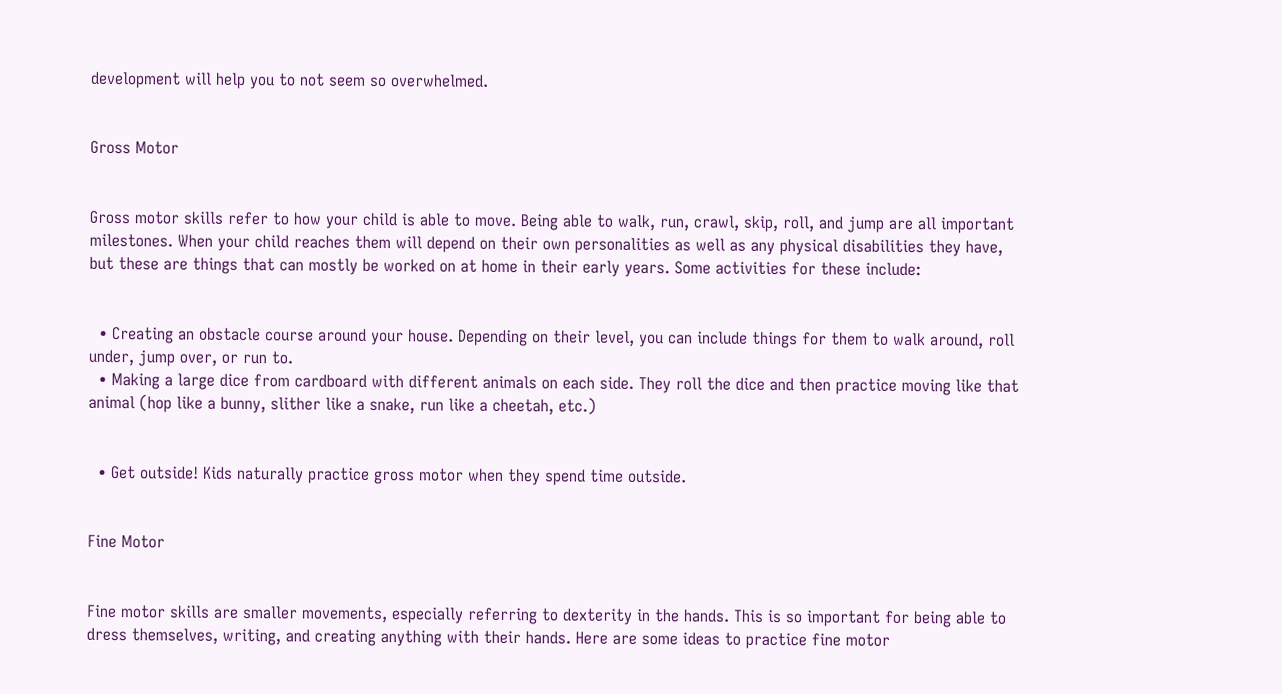development will help you to not seem so overwhelmed.


Gross Motor


Gross motor skills refer to how your child is able to move. Being able to walk, run, crawl, skip, roll, and jump are all important milestones. When your child reaches them will depend on their own personalities as well as any physical disabilities they have, but these are things that can mostly be worked on at home in their early years. Some activities for these include:


  • Creating an obstacle course around your house. Depending on their level, you can include things for them to walk around, roll under, jump over, or run to.
  • Making a large dice from cardboard with different animals on each side. They roll the dice and then practice moving like that animal (hop like a bunny, slither like a snake, run like a cheetah, etc.)


  • Get outside! Kids naturally practice gross motor when they spend time outside.


Fine Motor


Fine motor skills are smaller movements, especially referring to dexterity in the hands. This is so important for being able to dress themselves, writing, and creating anything with their hands. Here are some ideas to practice fine motor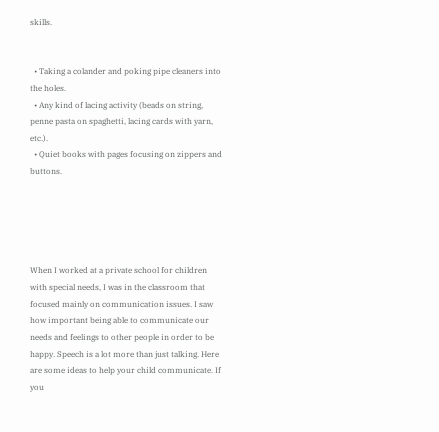skills.


  • Taking a colander and poking pipe cleaners into the holes.
  • Any kind of lacing activity (beads on string, penne pasta on spaghetti, lacing cards with yarn, etc.).
  • Quiet books with pages focusing on zippers and buttons.





When I worked at a private school for children with special needs, I was in the classroom that focused mainly on communication issues. I saw how important being able to communicate our needs and feelings to other people in order to be happy. Speech is a lot more than just talking. Here are some ideas to help your child communicate. If you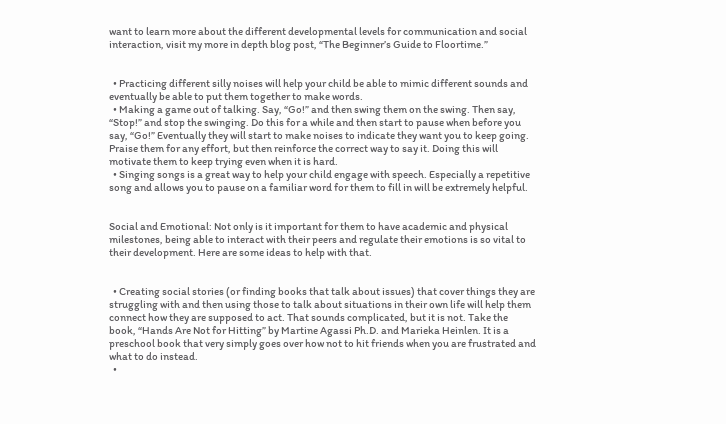want to learn more about the different developmental levels for communication and social interaction, visit my more in depth blog post, “The Beginner’s Guide to Floortime.”


  • Practicing different silly noises will help your child be able to mimic different sounds and eventually be able to put them together to make words.
  • Making a game out of talking. Say, “Go!” and then swing them on the swing. Then say, “Stop!” and stop the swinging. Do this for a while and then start to pause when before you say, “Go!” Eventually they will start to make noises to indicate they want you to keep going. Praise them for any effort, but then reinforce the correct way to say it. Doing this will motivate them to keep trying even when it is hard.
  • Singing songs is a great way to help your child engage with speech. Especially a repetitive song and allows you to pause on a familiar word for them to fill in will be extremely helpful.


Social and Emotional: Not only is it important for them to have academic and physical milestones, being able to interact with their peers and regulate their emotions is so vital to their development. Here are some ideas to help with that.


  • Creating social stories (or finding books that talk about issues) that cover things they are struggling with and then using those to talk about situations in their own life will help them connect how they are supposed to act. That sounds complicated, but it is not. Take the book, “Hands Are Not for Hitting” by Martine Agassi Ph.D. and Marieka Heinlen. It is a preschool book that very simply goes over how not to hit friends when you are frustrated and what to do instead.
  •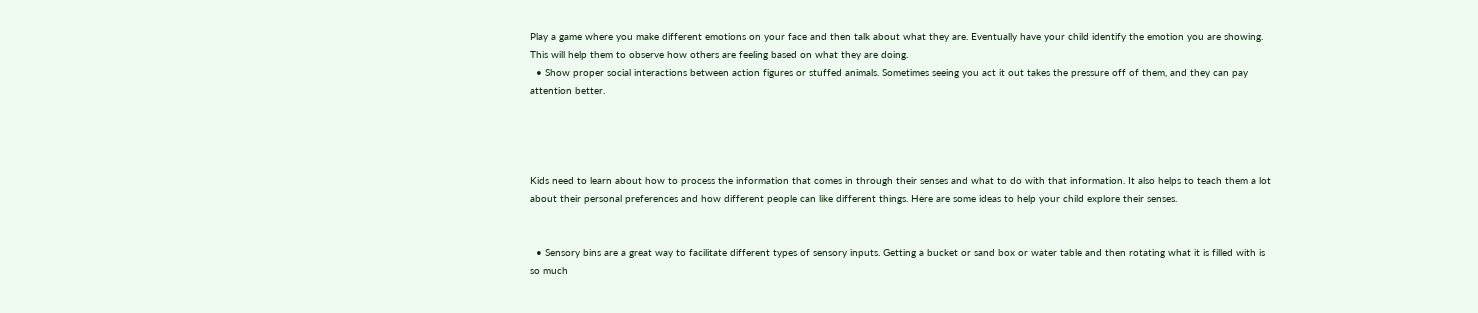Play a game where you make different emotions on your face and then talk about what they are. Eventually have your child identify the emotion you are showing. This will help them to observe how others are feeling based on what they are doing.
  • Show proper social interactions between action figures or stuffed animals. Sometimes seeing you act it out takes the pressure off of them, and they can pay attention better.




Kids need to learn about how to process the information that comes in through their senses and what to do with that information. It also helps to teach them a lot about their personal preferences and how different people can like different things. Here are some ideas to help your child explore their senses.


  • Sensory bins are a great way to facilitate different types of sensory inputs. Getting a bucket or sand box or water table and then rotating what it is filled with is so much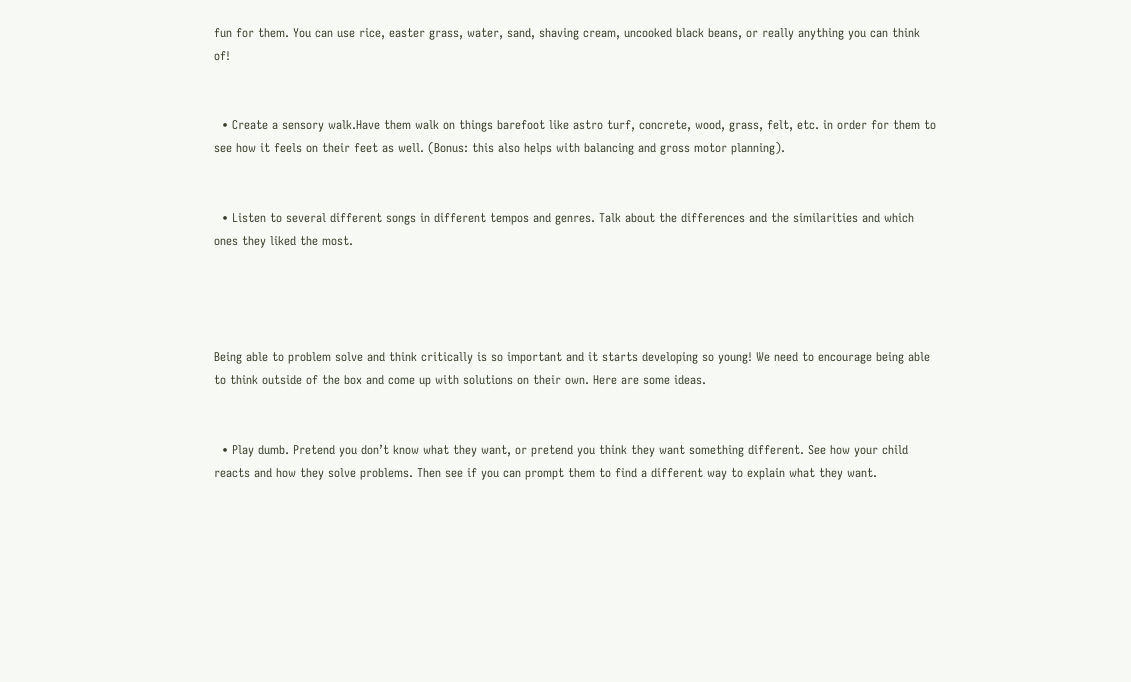fun for them. You can use rice, easter grass, water, sand, shaving cream, uncooked black beans, or really anything you can think of!


  • Create a sensory walk.Have them walk on things barefoot like astro turf, concrete, wood, grass, felt, etc. in order for them to see how it feels on their feet as well. (Bonus: this also helps with balancing and gross motor planning).


  • Listen to several different songs in different tempos and genres. Talk about the differences and the similarities and which ones they liked the most.




Being able to problem solve and think critically is so important and it starts developing so young! We need to encourage being able to think outside of the box and come up with solutions on their own. Here are some ideas.


  • Play dumb. Pretend you don’t know what they want, or pretend you think they want something different. See how your child reacts and how they solve problems. Then see if you can prompt them to find a different way to explain what they want.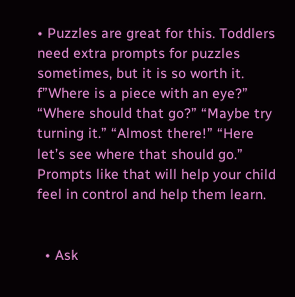• Puzzles are great for this. Toddlers need extra prompts for puzzles sometimes, but it is so worth it. f”Where is a piece with an eye?” “Where should that go?” “Maybe try turning it.” “Almost there!” “Here let’s see where that should go.” Prompts like that will help your child feel in control and help them learn.


  • Ask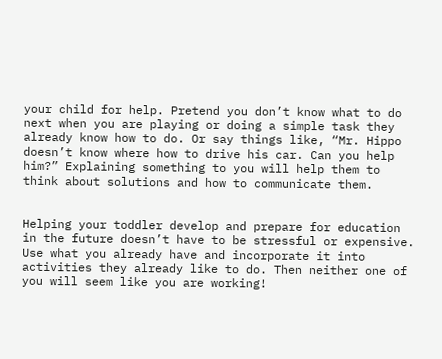your child for help. Pretend you don’t know what to do next when you are playing or doing a simple task they already know how to do. Or say things like, “Mr. Hippo doesn’t know where how to drive his car. Can you help him?” Explaining something to you will help them to think about solutions and how to communicate them.


Helping your toddler develop and prepare for education in the future doesn’t have to be stressful or expensive. Use what you already have and incorporate it into activities they already like to do. Then neither one of you will seem like you are working!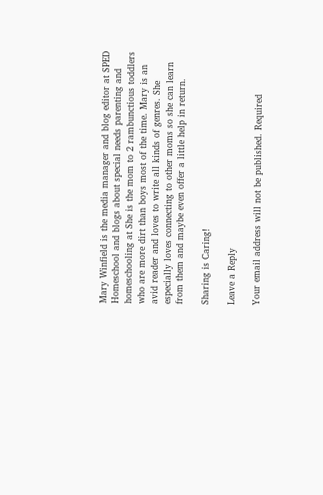Mary Winfield is the media manager and blog editor at SPED Homeschool and blogs about special needs parenting and homeschooling at She is the mom to 2 rambunctious toddlers who are more dirt than boys most of the time. Mary is an avid reader and loves to write all kinds of genres. She especially loves connecting to other moms so she can learn from them and maybe even offer a little help in return.

Sharing is Caring!

Leave a Reply

Your email address will not be published. Required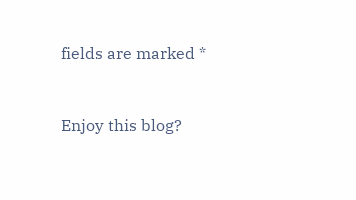fields are marked *


Enjoy this blog?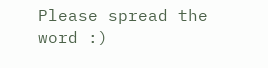Please spread the word :)